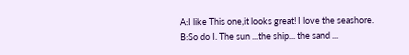A:I like This one,it looks great! I love the seashore.
B:So do I. The sun ...the ship... the sand ...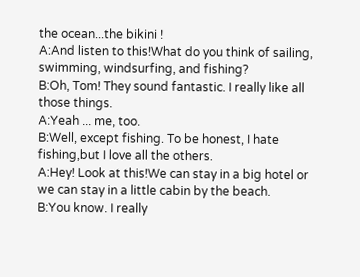the ocean...the bikini !
A:And listen to this!What do you think of sailing, swimming, windsurfing, and fishing?
B:Oh, Tom! They sound fantastic. I really like all those things.
A:Yeah ... me, too.
B:Well, except fishing. To be honest, I hate fishing,but I love all the others.
A:Hey! Look at this!We can stay in a big hotel or we can stay in a little cabin by the beach.
B:You know. I really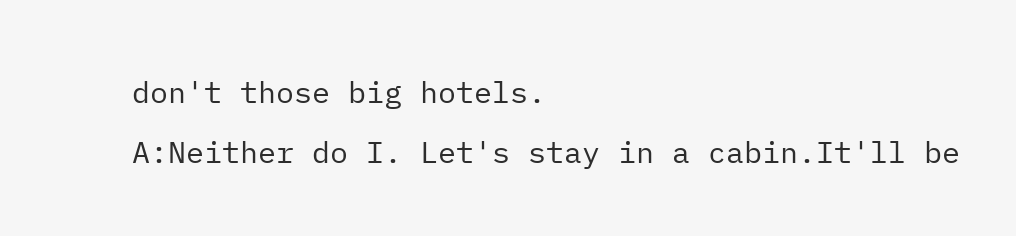don't those big hotels.
A:Neither do I. Let's stay in a cabin.It'll be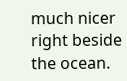much nicer right beside the ocean.